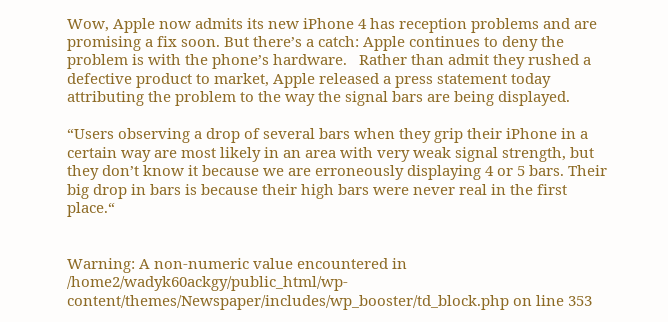Wow, Apple now admits its new iPhone 4 has reception problems and are promising a fix soon. But there’s a catch: Apple continues to deny the problem is with the phone’s hardware.   Rather than admit they rushed a defective product to market, Apple released a press statement today attributing the problem to the way the signal bars are being displayed.

“Users observing a drop of several bars when they grip their iPhone in a certain way are most likely in an area with very weak signal strength, but they don’t know it because we are erroneously displaying 4 or 5 bars. Their big drop in bars is because their high bars were never real in the first place.“


Warning: A non-numeric value encountered in /home2/wadyk60ackgy/public_html/wp-content/themes/Newspaper/includes/wp_booster/td_block.php on line 353